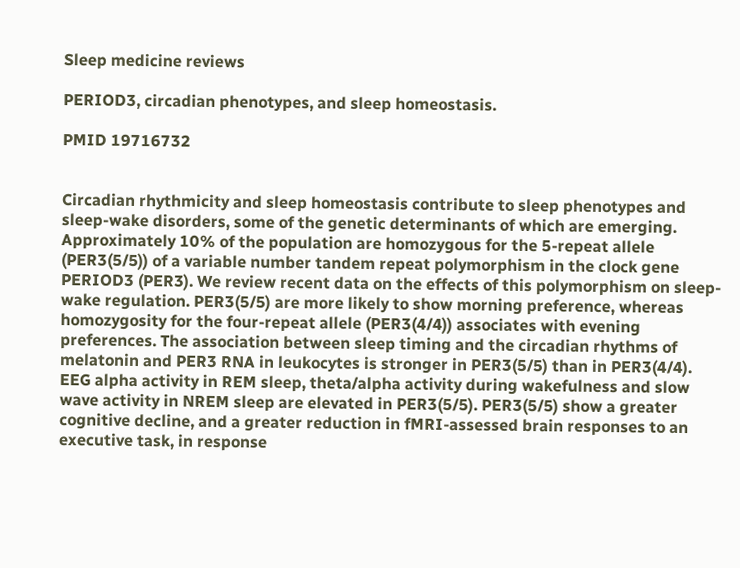Sleep medicine reviews

PERIOD3, circadian phenotypes, and sleep homeostasis.

PMID 19716732


Circadian rhythmicity and sleep homeostasis contribute to sleep phenotypes and sleep-wake disorders, some of the genetic determinants of which are emerging. Approximately 10% of the population are homozygous for the 5-repeat allele (PER3(5/5)) of a variable number tandem repeat polymorphism in the clock gene PERIOD3 (PER3). We review recent data on the effects of this polymorphism on sleep-wake regulation. PER3(5/5) are more likely to show morning preference, whereas homozygosity for the four-repeat allele (PER3(4/4)) associates with evening preferences. The association between sleep timing and the circadian rhythms of melatonin and PER3 RNA in leukocytes is stronger in PER3(5/5) than in PER3(4/4). EEG alpha activity in REM sleep, theta/alpha activity during wakefulness and slow wave activity in NREM sleep are elevated in PER3(5/5). PER3(5/5) show a greater cognitive decline, and a greater reduction in fMRI-assessed brain responses to an executive task, in response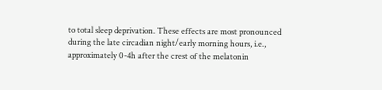to total sleep deprivation. These effects are most pronounced during the late circadian night/early morning hours, i.e., approximately 0-4h after the crest of the melatonin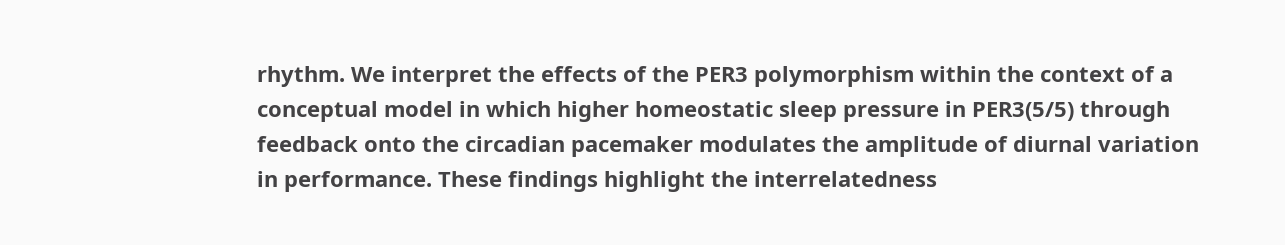rhythm. We interpret the effects of the PER3 polymorphism within the context of a conceptual model in which higher homeostatic sleep pressure in PER3(5/5) through feedback onto the circadian pacemaker modulates the amplitude of diurnal variation in performance. These findings highlight the interrelatedness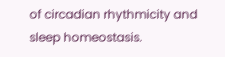of circadian rhythmicity and sleep homeostasis.